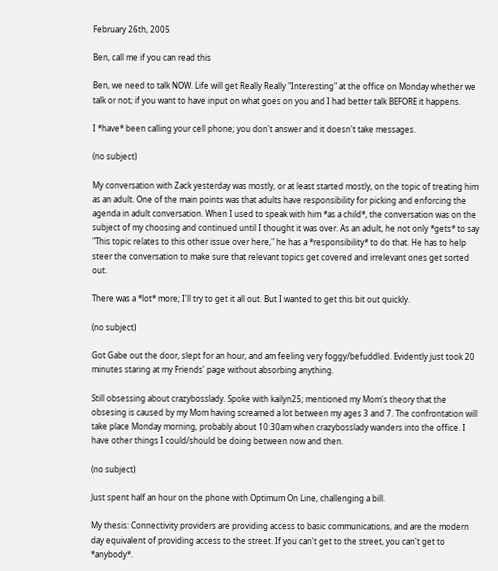February 26th, 2005

Ben, call me if you can read this

Ben, we need to talk NOW. Life will get Really Really "Interesting" at the office on Monday whether we talk or not; if you want to have input on what goes on you and I had better talk BEFORE it happens.

I *have* been calling your cell phone; you don't answer and it doesn't take messages.

(no subject)

My conversation with Zack yesterday was mostly, or at least started mostly, on the topic of treating him as an adult. One of the main points was that adults have responsibility for picking and enforcing the agenda in adult conversation. When I used to speak with him *as a child*, the conversation was on the subject of my choosing and continued until I thought it was over. As an adult, he not only *gets* to say "This topic relates to this other issue over here," he has a *responsibility* to do that. He has to help steer the conversation to make sure that relevant topics get covered and irrelevant ones get sorted out.

There was a *lot* more; I'll try to get it all out. But I wanted to get this bit out quickly.

(no subject)

Got Gabe out the door, slept for an hour, and am feeling very foggy/befuddled. Evidently just took 20 minutes staring at my Friends' page without absorbing anything.

Still obsessing about crazybosslady. Spoke with kailyn25; mentioned my Mom's theory that the obsesing is caused by my Mom having screamed a lot between my ages 3 and 7. The confrontation will take place Monday morning, probably about 10:30am when crazybosslady wanders into the office. I have other things I could/should be doing between now and then.

(no subject)

Just spent half an hour on the phone with Optimum On Line, challenging a bill.

My thesis: Connectivity providers are providing access to basic communications, and are the modern day equivalent of providing access to the street. If you can't get to the street, you can't get to *anybody*.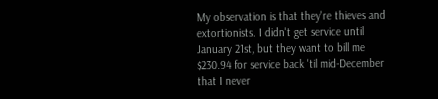My observation is that they're thieves and extortionists. I didn't get service until January 21st, but they want to bill me $230.94 for service back 'til mid-December that I never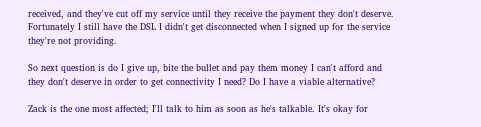received, and they've cut off my service until they receive the payment they don't deserve. Fortunately I still have the DSL I didn't get disconnected when I signed up for the service they're not providing.

So next question is do I give up, bite the bullet and pay them money I can't afford and they don't deserve in order to get connectivity I need? Do I have a viable alternative?

Zack is the one most affected; I'll talk to him as soon as he's talkable. It's okay for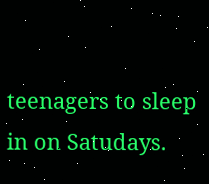teenagers to sleep in on Satudays.